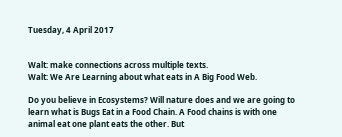Tuesday, 4 April 2017


Walt: make connections across multiple texts.
Walt: We Are Learning about what eats in A Big Food Web.

Do you believe in Ecosystems? Will nature does and we are going to learn what is Bugs Eat in a Food Chain. A Food chains is with one animal eat one plant eats the other. But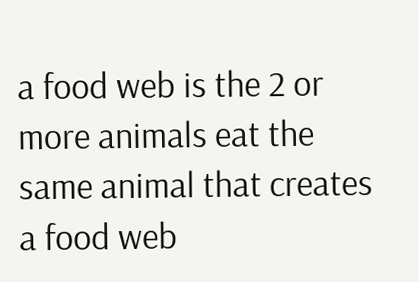a food web is the 2 or more animals eat the same animal that creates a food web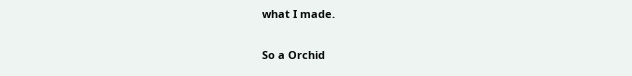what I made.

So a Orchid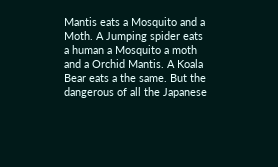Mantis eats a Mosquito and a Moth. A Jumping spider eats a human a Mosquito a moth and a Orchid Mantis. A Koala Bear eats a the same. But the dangerous of all the Japanese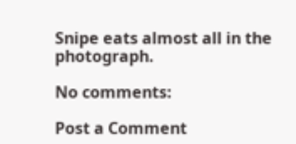Snipe eats almost all in the photograph.

No comments:

Post a Comment